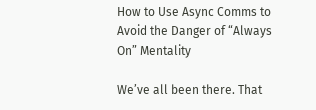How to Use Async Comms to Avoid the Danger of “Always On” Mentality

We’ve all been there. That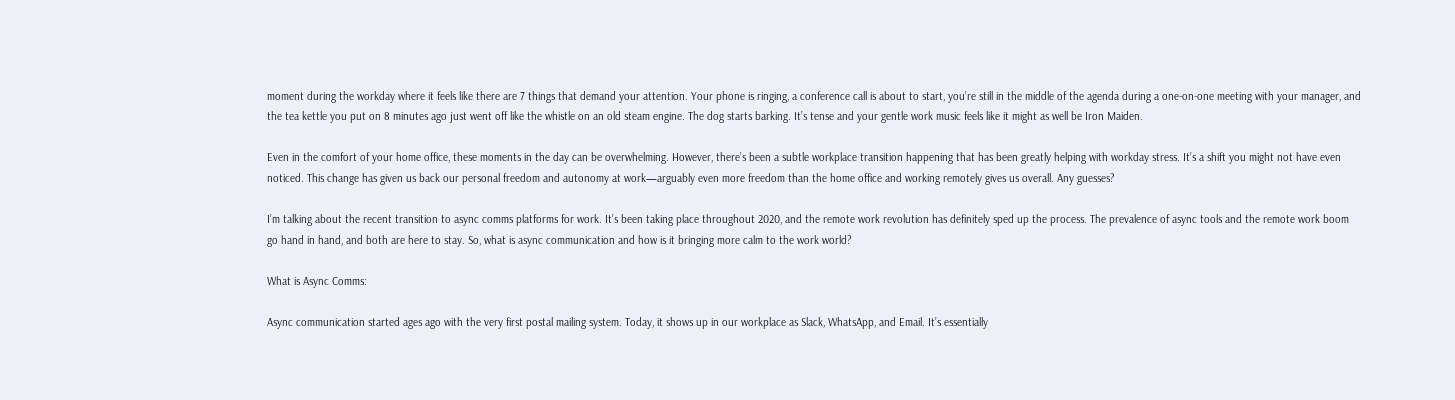moment during the workday where it feels like there are 7 things that demand your attention. Your phone is ringing, a conference call is about to start, you’re still in the middle of the agenda during a one-on-one meeting with your manager, and the tea kettle you put on 8 minutes ago just went off like the whistle on an old steam engine. The dog starts barking. It’s tense and your gentle work music feels like it might as well be Iron Maiden.

Even in the comfort of your home office, these moments in the day can be overwhelming. However, there’s been a subtle workplace transition happening that has been greatly helping with workday stress. It’s a shift you might not have even noticed. This change has given us back our personal freedom and autonomy at work—arguably even more freedom than the home office and working remotely gives us overall. Any guesses?

I’m talking about the recent transition to async comms platforms for work. It’s been taking place throughout 2020, and the remote work revolution has definitely sped up the process. The prevalence of async tools and the remote work boom go hand in hand, and both are here to stay. So, what is async communication and how is it bringing more calm to the work world?

What is Async Comms:

Async communication started ages ago with the very first postal mailing system. Today, it shows up in our workplace as Slack, WhatsApp, and Email. It’s essentially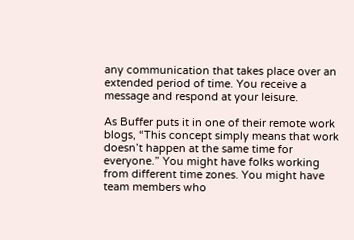any communication that takes place over an extended period of time. You receive a message and respond at your leisure.

As Buffer puts it in one of their remote work blogs, “This concept simply means that work doesn’t happen at the same time for everyone.” You might have folks working from different time zones. You might have team members who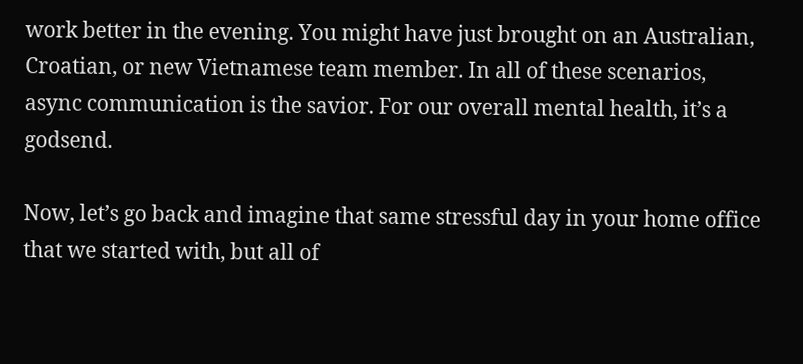work better in the evening. You might have just brought on an Australian, Croatian, or new Vietnamese team member. In all of these scenarios, async communication is the savior. For our overall mental health, it’s a godsend.

Now, let’s go back and imagine that same stressful day in your home office that we started with, but all of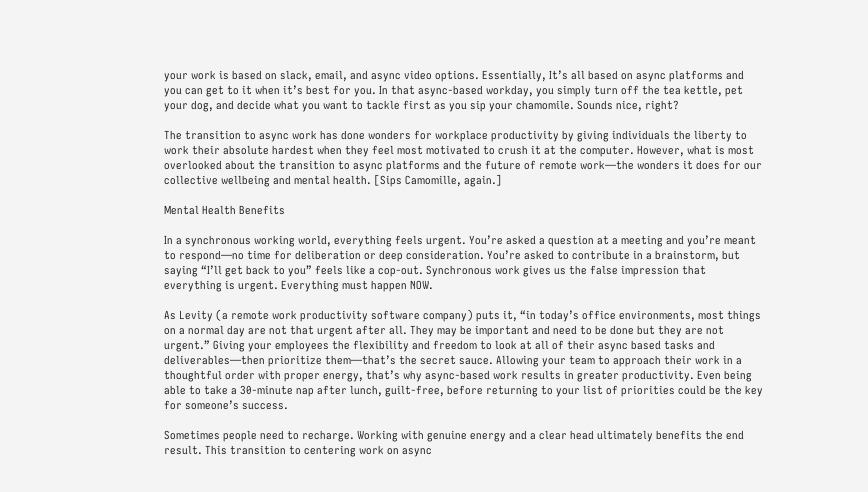your work is based on slack, email, and async video options. Essentially, It’s all based on async platforms and you can get to it when it’s best for you. In that async-based workday, you simply turn off the tea kettle, pet your dog, and decide what you want to tackle first as you sip your chamomile. Sounds nice, right?

The transition to async work has done wonders for workplace productivity by giving individuals the liberty to work their absolute hardest when they feel most motivated to crush it at the computer. However, what is most overlooked about the transition to async platforms and the future of remote work—the wonders it does for our collective wellbeing and mental health. [Sips Camomille, again.]

Mental Health Benefits

In a synchronous working world, everything feels urgent. You’re asked a question at a meeting and you’re meant to respond—no time for deliberation or deep consideration. You’re asked to contribute in a brainstorm, but saying “I’ll get back to you” feels like a cop-out. Synchronous work gives us the false impression that everything is urgent. Everything must happen NOW.

As Levity (a remote work productivity software company) puts it, “in today’s office environments, most things on a normal day are not that urgent after all. They may be important and need to be done but they are not urgent.” Giving your employees the flexibility and freedom to look at all of their async based tasks and deliverables—then prioritize them—that’s the secret sauce. Allowing your team to approach their work in a thoughtful order with proper energy, that’s why async-based work results in greater productivity. Even being able to take a 30-minute nap after lunch, guilt-free, before returning to your list of priorities could be the key for someone’s success.

Sometimes people need to recharge. Working with genuine energy and a clear head ultimately benefits the end result. This transition to centering work on async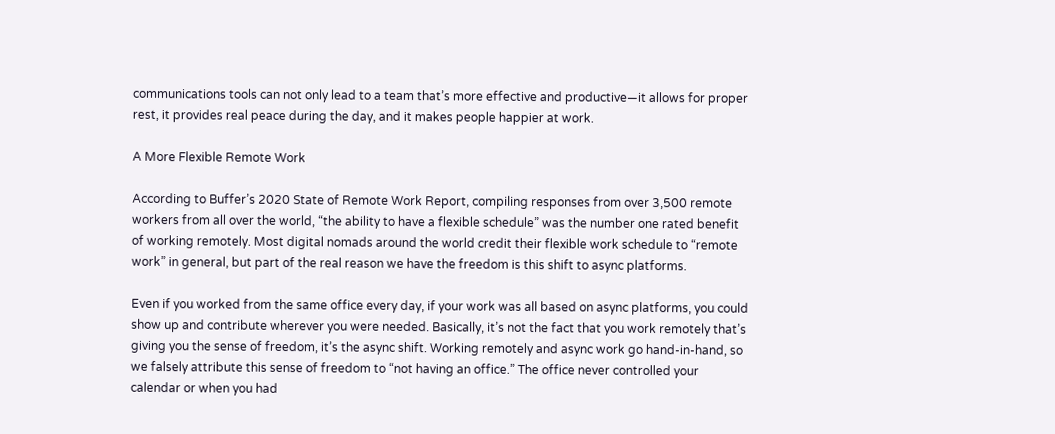communications tools can not only lead to a team that’s more effective and productive—it allows for proper rest, it provides real peace during the day, and it makes people happier at work.

A More Flexible Remote Work

According to Buffer’s 2020 State of Remote Work Report, compiling responses from over 3,500 remote workers from all over the world, “the ability to have a flexible schedule” was the number one rated benefit of working remotely. Most digital nomads around the world credit their flexible work schedule to “remote work” in general, but part of the real reason we have the freedom is this shift to async platforms.

Even if you worked from the same office every day, if your work was all based on async platforms, you could show up and contribute wherever you were needed. Basically, it’s not the fact that you work remotely that’s giving you the sense of freedom, it’s the async shift. Working remotely and async work go hand-in-hand, so we falsely attribute this sense of freedom to “not having an office.” The office never controlled your calendar or when you had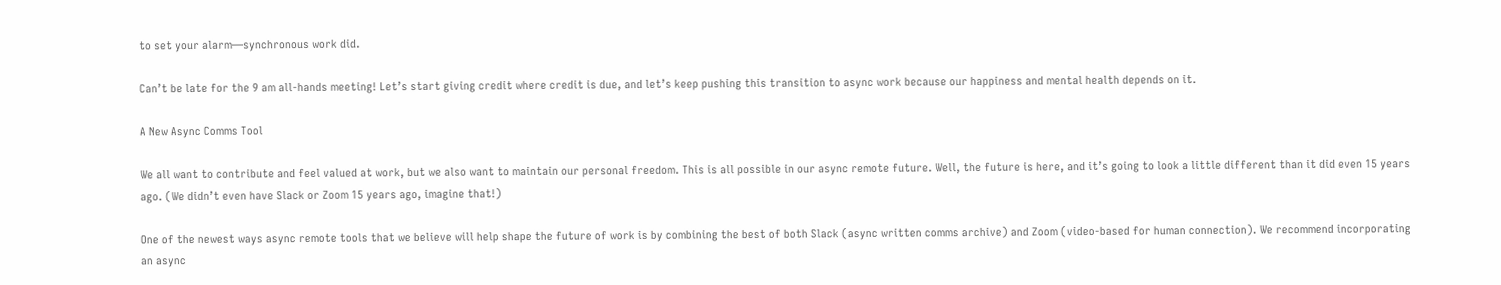to set your alarm—synchronous work did.

Can’t be late for the 9 am all-hands meeting! Let’s start giving credit where credit is due, and let’s keep pushing this transition to async work because our happiness and mental health depends on it.

A New Async Comms Tool

We all want to contribute and feel valued at work, but we also want to maintain our personal freedom. This is all possible in our async remote future. Well, the future is here, and it’s going to look a little different than it did even 15 years ago. (We didn’t even have Slack or Zoom 15 years ago, imagine that!)

One of the newest ways async remote tools that we believe will help shape the future of work is by combining the best of both Slack (async written comms archive) and Zoom (video-based for human connection). We recommend incorporating an async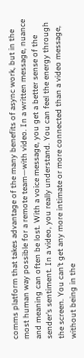comms platform that takes advantage of the many benefits of async work, but in the most human way possible for a remote team—with video. In a written message, nuance and meaning can often be lost. With a voice message, you get a better sense of the sender’s sentiment. In a video, you really understand. You can feel the energy through the screen. You can’t get any more intimate or more connected than a video message, without being in the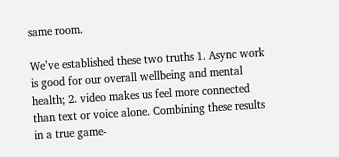same room.

We’ve established these two truths 1. Async work is good for our overall wellbeing and mental health; 2. video makes us feel more connected than text or voice alone. Combining these results in a true game-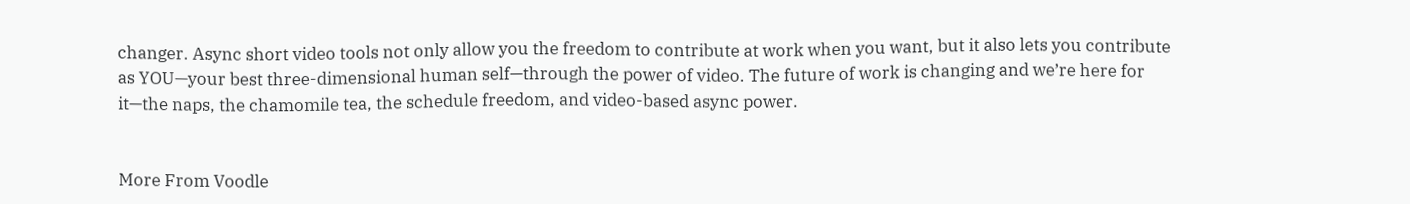changer. Async short video tools not only allow you the freedom to contribute at work when you want, but it also lets you contribute as YOU—your best three-dimensional human self—through the power of video. The future of work is changing and we’re here for it—the naps, the chamomile tea, the schedule freedom, and video-based async power.


More From Voodle